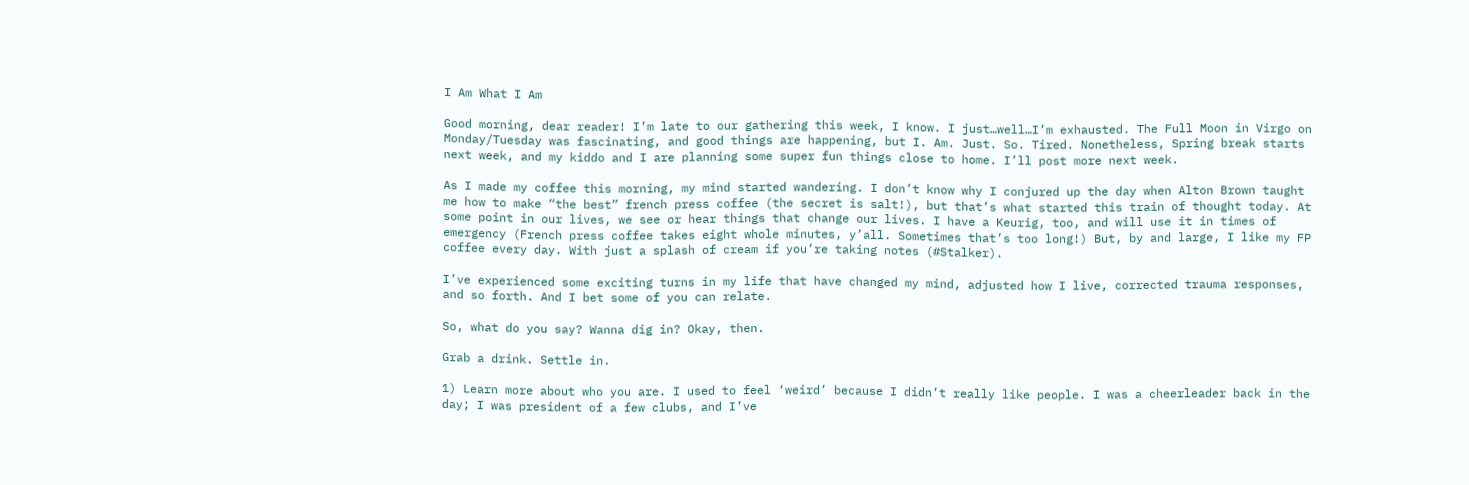I Am What I Am

Good morning, dear reader! I’m late to our gathering this week, I know. I just…well…I’m exhausted. The Full Moon in Virgo on Monday/Tuesday was fascinating, and good things are happening, but I. Am. Just. So. Tired. Nonetheless, Spring break starts next week, and my kiddo and I are planning some super fun things close to home. I’ll post more next week.

As I made my coffee this morning, my mind started wandering. I don’t know why I conjured up the day when Alton Brown taught me how to make “the best” french press coffee (the secret is salt!), but that’s what started this train of thought today. At some point in our lives, we see or hear things that change our lives. I have a Keurig, too, and will use it in times of emergency (French press coffee takes eight whole minutes, y’all. Sometimes that’s too long!) But, by and large, I like my FP coffee every day. With just a splash of cream if you’re taking notes (#Stalker).

I’ve experienced some exciting turns in my life that have changed my mind, adjusted how I live, corrected trauma responses, and so forth. And I bet some of you can relate.

So, what do you say? Wanna dig in? Okay, then.

Grab a drink. Settle in.

1) Learn more about who you are. I used to feel ‘weird’ because I didn’t really like people. I was a cheerleader back in the day; I was president of a few clubs, and I’ve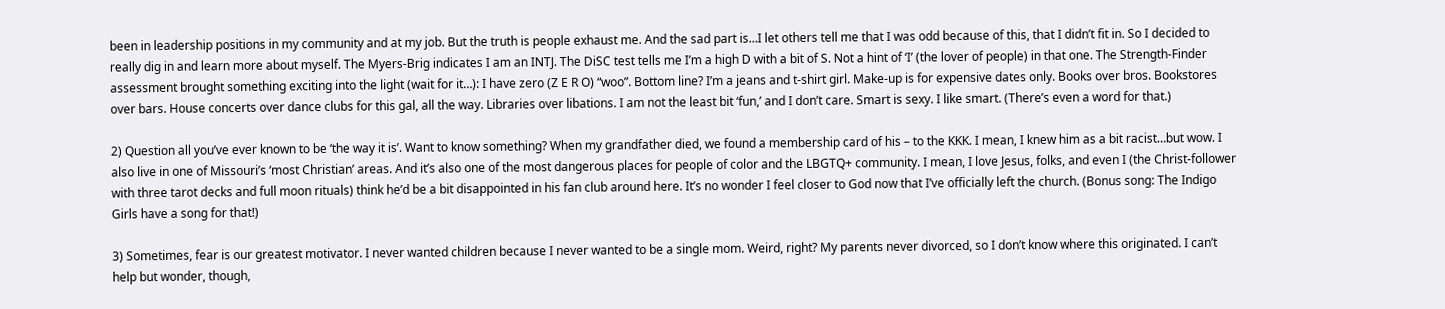been in leadership positions in my community and at my job. But the truth is people exhaust me. And the sad part is…I let others tell me that I was odd because of this, that I didn’t fit in. So I decided to really dig in and learn more about myself. The Myers-Brig indicates I am an INTJ. The DiSC test tells me I’m a high D with a bit of S. Not a hint of ‘I’ (the lover of people) in that one. The Strength-Finder assessment brought something exciting into the light (wait for it…): I have zero (Z E R O) “woo”. Bottom line? I’m a jeans and t-shirt girl. Make-up is for expensive dates only. Books over bros. Bookstores over bars. House concerts over dance clubs for this gal, all the way. Libraries over libations. I am not the least bit ‘fun,’ and I don’t care. Smart is sexy. I like smart. (There’s even a word for that.)

2) Question all you’ve ever known to be ‘the way it is’. Want to know something? When my grandfather died, we found a membership card of his – to the KKK. I mean, I knew him as a bit racist…but wow. I also live in one of Missouri’s ‘most Christian’ areas. And it’s also one of the most dangerous places for people of color and the LBGTQ+ community. I mean, I love Jesus, folks, and even I (the Christ-follower with three tarot decks and full moon rituals) think he’d be a bit disappointed in his fan club around here. It’s no wonder I feel closer to God now that I’ve officially left the church. (Bonus song: The Indigo Girls have a song for that!)

3) Sometimes, fear is our greatest motivator. I never wanted children because I never wanted to be a single mom. Weird, right? My parents never divorced, so I don’t know where this originated. I can’t help but wonder, though,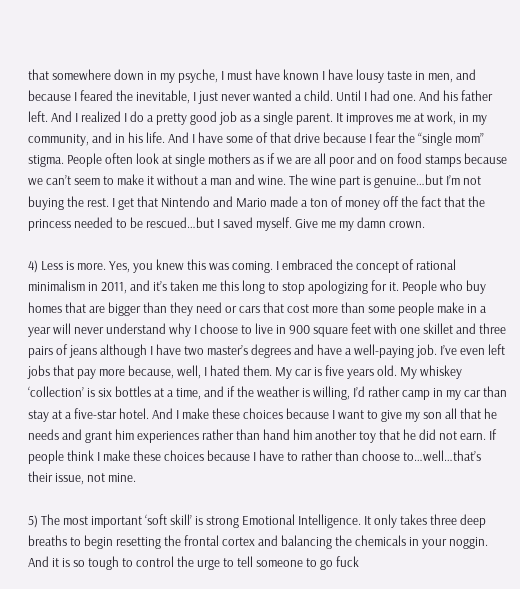that somewhere down in my psyche, I must have known I have lousy taste in men, and because I feared the inevitable, I just never wanted a child. Until I had one. And his father left. And I realized I do a pretty good job as a single parent. It improves me at work, in my community, and in his life. And I have some of that drive because I fear the “single mom” stigma. People often look at single mothers as if we are all poor and on food stamps because we can’t seem to make it without a man and wine. The wine part is genuine…but I’m not buying the rest. I get that Nintendo and Mario made a ton of money off the fact that the princess needed to be rescued…but I saved myself. Give me my damn crown.

4) Less is more. Yes, you knew this was coming. I embraced the concept of rational minimalism in 2011, and it’s taken me this long to stop apologizing for it. People who buy homes that are bigger than they need or cars that cost more than some people make in a year will never understand why I choose to live in 900 square feet with one skillet and three pairs of jeans although I have two master’s degrees and have a well-paying job. I’ve even left jobs that pay more because, well, I hated them. My car is five years old. My whiskey ‘collection’ is six bottles at a time, and if the weather is willing, I’d rather camp in my car than stay at a five-star hotel. And I make these choices because I want to give my son all that he needs and grant him experiences rather than hand him another toy that he did not earn. If people think I make these choices because I have to rather than choose to…well…that’s their issue, not mine.

5) The most important ‘soft skill’ is strong Emotional Intelligence. It only takes three deep breaths to begin resetting the frontal cortex and balancing the chemicals in your noggin. And it is so tough to control the urge to tell someone to go fuck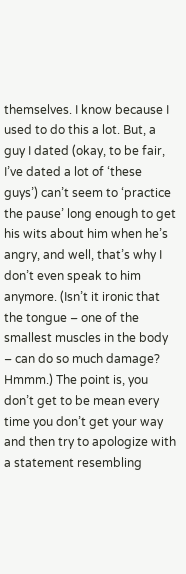themselves. I know because I used to do this a lot. But, a guy I dated (okay, to be fair, I’ve dated a lot of ‘these guys’) can’t seem to ‘practice the pause’ long enough to get his wits about him when he’s angry, and well, that’s why I don’t even speak to him anymore. (Isn’t it ironic that the tongue – one of the smallest muscles in the body – can do so much damage? Hmmm.) The point is, you don’t get to be mean every time you don’t get your way and then try to apologize with a statement resembling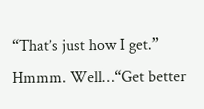“That’s just how I get.” Hmmm. Well…“Get better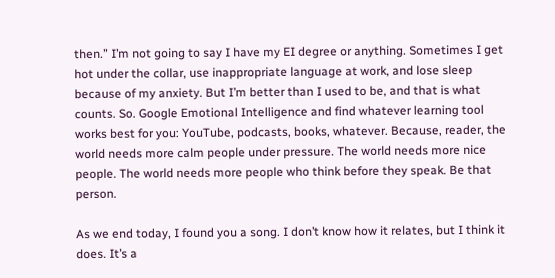then.” I’m not going to say I have my EI degree or anything. Sometimes I get hot under the collar, use inappropriate language at work, and lose sleep because of my anxiety. But I’m better than I used to be, and that is what counts. So. Google Emotional Intelligence and find whatever learning tool works best for you: YouTube, podcasts, books, whatever. Because, reader, the world needs more calm people under pressure. The world needs more nice people. The world needs more people who think before they speak. Be that person.

As we end today, I found you a song. I don’t know how it relates, but I think it does. It’s a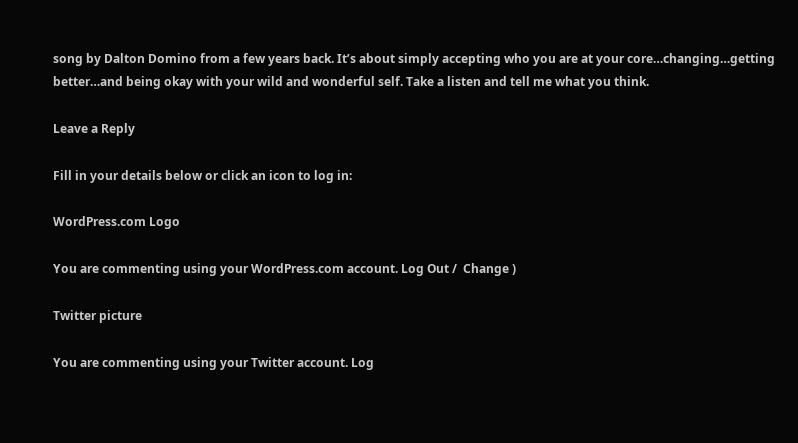song by Dalton Domino from a few years back. It’s about simply accepting who you are at your core…changing…getting better…and being okay with your wild and wonderful self. Take a listen and tell me what you think.

Leave a Reply

Fill in your details below or click an icon to log in:

WordPress.com Logo

You are commenting using your WordPress.com account. Log Out /  Change )

Twitter picture

You are commenting using your Twitter account. Log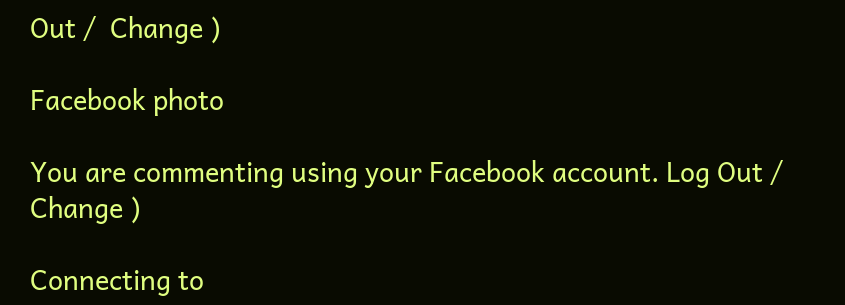Out /  Change )

Facebook photo

You are commenting using your Facebook account. Log Out /  Change )

Connecting to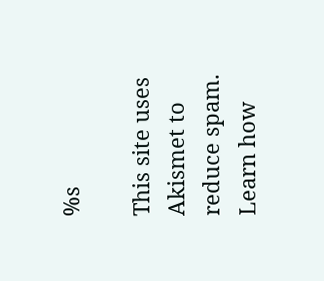%s

This site uses Akismet to reduce spam. Learn how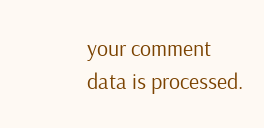your comment data is processed.